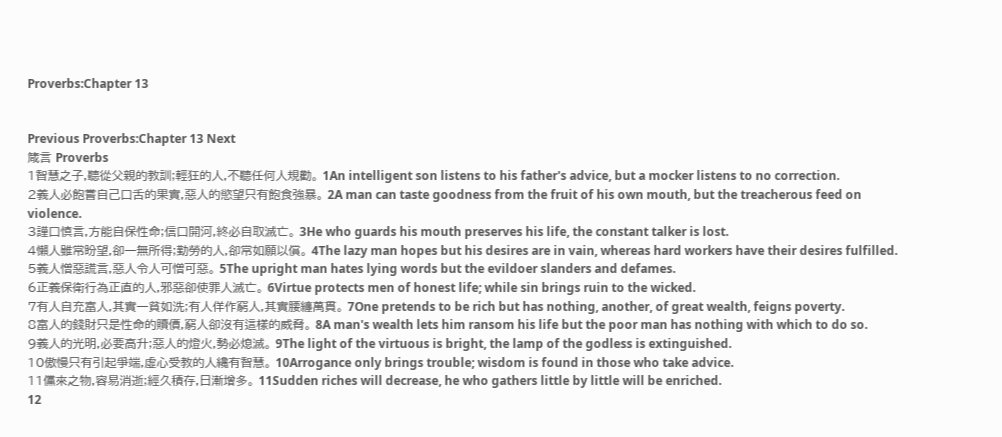Proverbs:Chapter 13


Previous Proverbs:Chapter 13 Next
箴言 Proverbs
1智慧之子,聽從父親的教訓;輕狂的人,不聽任何人規勸。 1An intelligent son listens to his father's advice, but a mocker listens to no correction.
2義人必飽嘗自己口舌的果實,惡人的慾望只有飽食強暴。 2A man can taste goodness from the fruit of his own mouth, but the treacherous feed on violence.
3謹口慎言,方能自保性命;信口開河,終必自取滅亡。 3He who guards his mouth preserves his life, the constant talker is lost.
4懶人雖常盼望,卻一無所得;勤勞的人,卻常如願以償。 4The lazy man hopes but his desires are in vain, whereas hard workers have their desires fulfilled.
5義人憎惡謊言,惡人令人可憎可惡。 5The upright man hates lying words but the evildoer slanders and defames.
6正義保衛行為正直的人,邪惡卻使罪人滅亡。 6Virtue protects men of honest life; while sin brings ruin to the wicked.
7有人自充富人,其實一貧如洗;有人佯作窮人,其實腰纏萬貫。 7One pretends to be rich but has nothing, another, of great wealth, feigns poverty.
8富人的錢財只是性命的贖價,窮人卻沒有這樣的威脅。 8A man's wealth lets him ransom his life but the poor man has nothing with which to do so.
9義人的光明,必要高升;惡人的燈火,勢必熄滅。 9The light of the virtuous is bright, the lamp of the godless is extinguished.
10傲慢只有引起爭端,虛心受教的人纔有智慧。 10Arrogance only brings trouble; wisdom is found in those who take advice.
11儻來之物,容易消逝;經久積存,日漸增多。 11Sudden riches will decrease, he who gathers little by little will be enriched.
12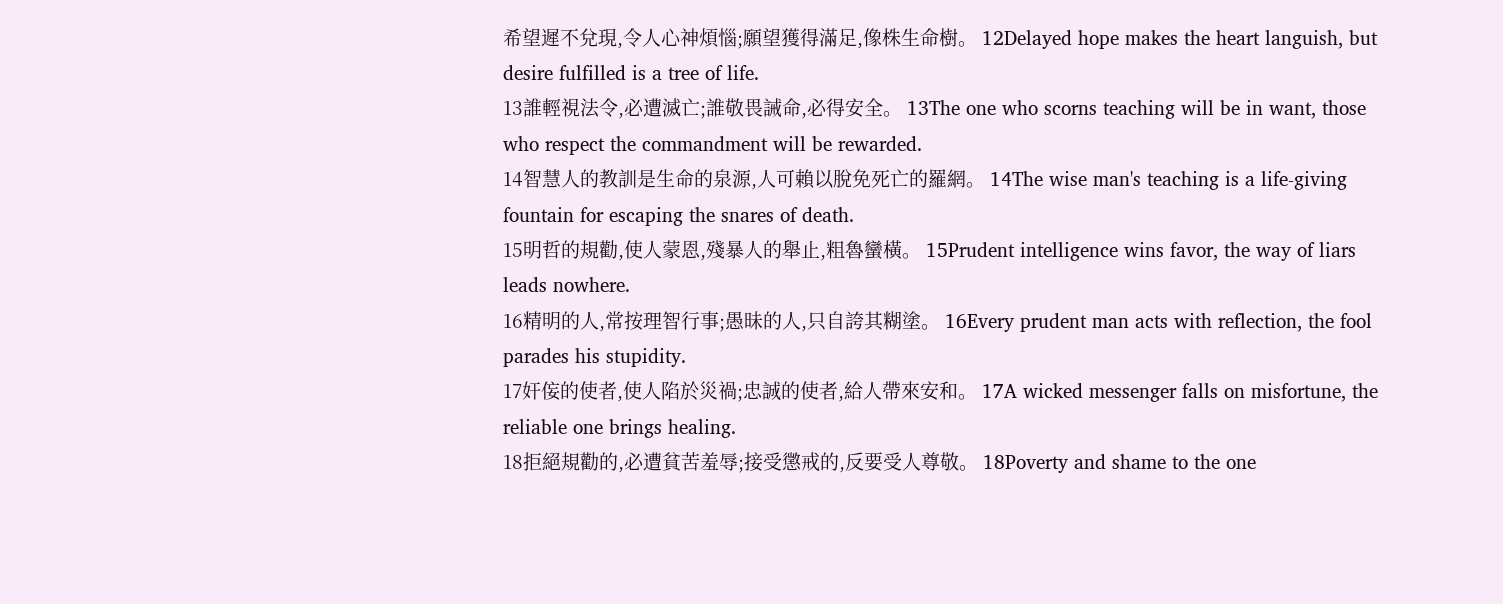希望遲不兌現,令人心神煩惱;願望獲得滿足,像株生命樹。 12Delayed hope makes the heart languish, but desire fulfilled is a tree of life.
13誰輕視法令,必遭滅亡;誰敬畏誡命,必得安全。 13The one who scorns teaching will be in want, those who respect the commandment will be rewarded.
14智慧人的教訓是生命的泉源,人可賴以脫免死亡的羅網。 14The wise man's teaching is a life-giving fountain for escaping the snares of death.
15明哲的規勸,使人蒙恩,殘暴人的舉止,粗魯蠻橫。 15Prudent intelligence wins favor, the way of liars leads nowhere.
16精明的人,常按理智行事;愚昧的人,只自誇其糊塗。 16Every prudent man acts with reflection, the fool parades his stupidity.
17奸侫的使者,使人陷於災禍;忠誠的使者,給人帶來安和。 17A wicked messenger falls on misfortune, the reliable one brings healing.
18拒絕規勸的,必遭貧苦羞辱;接受懲戒的,反要受人尊敬。 18Poverty and shame to the one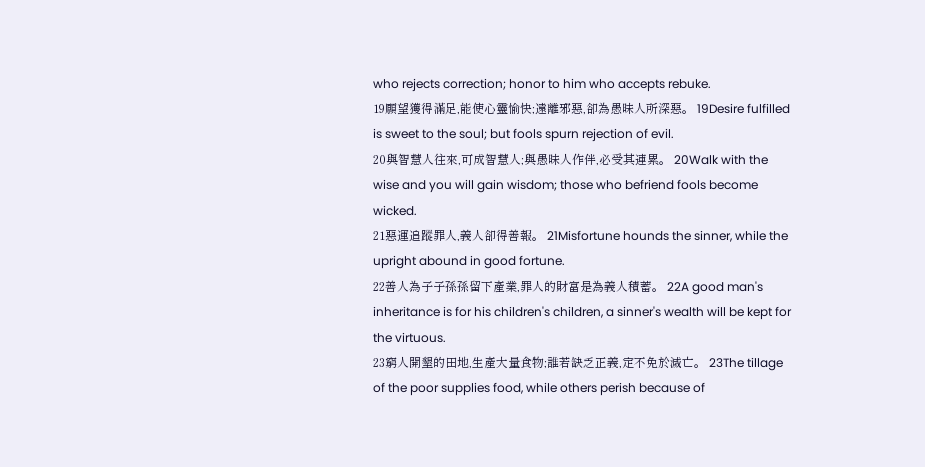who rejects correction; honor to him who accepts rebuke.
19願望獲得滿足,能使心靈愉快;遠離邪惡,卻為愚昧人所深惡。 19Desire fulfilled is sweet to the soul; but fools spurn rejection of evil.
20與智慧人往來,可成智慧人;與愚昧人作伴,必受其連累。 20Walk with the wise and you will gain wisdom; those who befriend fools become wicked.
21惡運追蹤罪人,義人卻得善報。 21Misfortune hounds the sinner, while the upright abound in good fortune.
22善人為子子孫孫留下產業,罪人的財富是為義人積蓄。 22A good man's inheritance is for his children's children, a sinner's wealth will be kept for the virtuous.
23窮人開墾的田地,生產大量食物;誰若缺乏正義,定不免於滅亡。 23The tillage of the poor supplies food, while others perish because of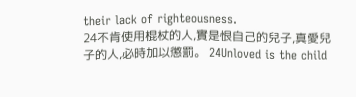their lack of righteousness.
24不肯使用棍杖的人,實是恨自己的兒子,真愛兒子的人,必時加以懲罰。 24Unloved is the child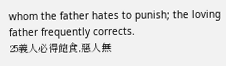whom the father hates to punish; the loving father frequently corrects.
25義人必得飽食,惡人無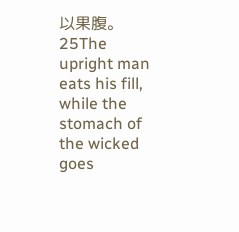以果腹。 25The upright man eats his fill, while the stomach of the wicked goes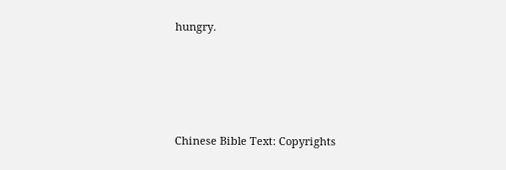hungry.




Chinese Bible Text: Copyrights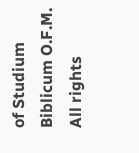of Studium Biblicum O.F.M. All rights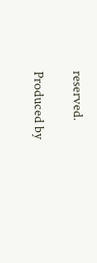reserved.

Produced by